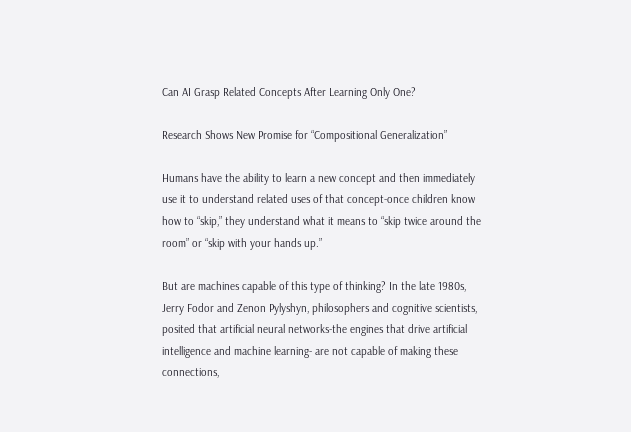Can AI Grasp Related Concepts After Learning Only One?

Research Shows New Promise for “Compositional Generalization”

Humans have the ability to learn a new concept and then immediately use it to understand related uses of that concept-once children know how to “skip,” they understand what it means to “skip twice around the room” or “skip with your hands up.”

But are machines capable of this type of thinking? In the late 1980s, Jerry Fodor and Zenon Pylyshyn, philosophers and cognitive scientists, posited that artificial neural networks-the engines that drive artificial intelligence and machine learning- are not capable of making these connections,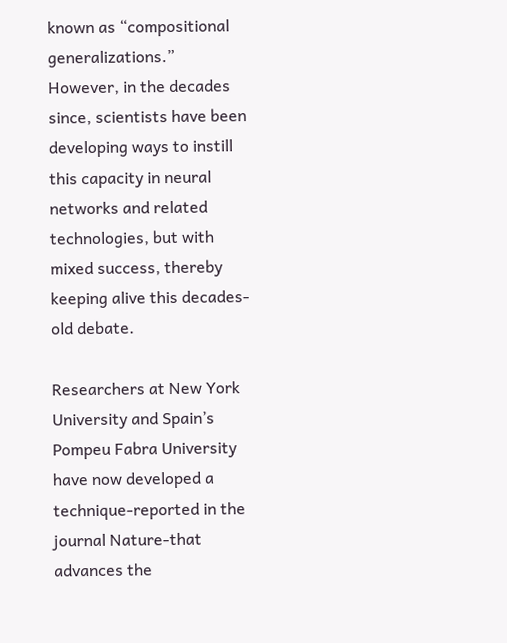known as “compositional generalizations.” However, in the decades since, scientists have been developing ways to instill this capacity in neural networks and related technologies, but with mixed success, thereby keeping alive this decades-old debate.

Researchers at New York University and Spain’s Pompeu Fabra University have now developed a technique-reported in the journal Nature-that advances the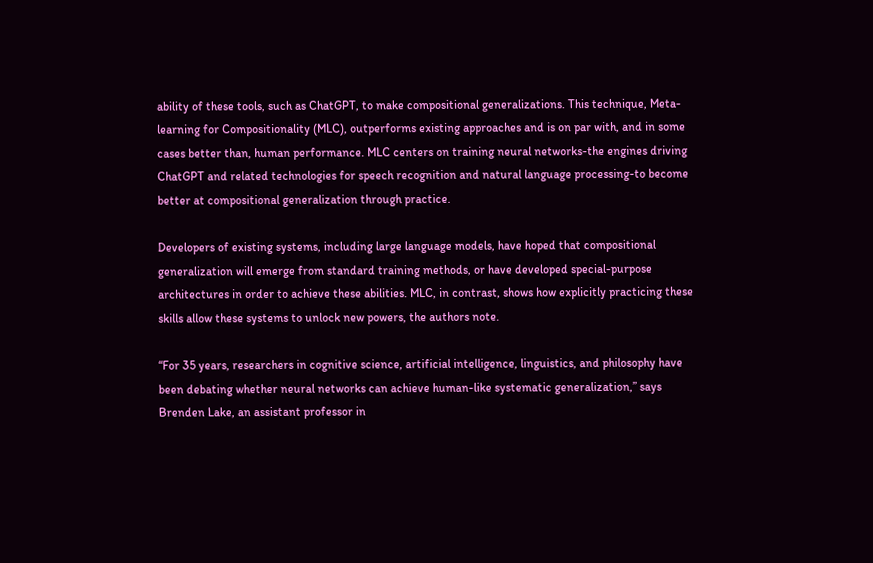ability of these tools, such as ChatGPT, to make compositional generalizations. This technique, Meta-learning for Compositionality (MLC), outperforms existing approaches and is on par with, and in some cases better than, human performance. MLC centers on training neural networks-the engines driving ChatGPT and related technologies for speech recognition and natural language processing-to become better at compositional generalization through practice.

Developers of existing systems, including large language models, have hoped that compositional generalization will emerge from standard training methods, or have developed special-purpose architectures in order to achieve these abilities. MLC, in contrast, shows how explicitly practicing these skills allow these systems to unlock new powers, the authors note.

“For 35 years, researchers in cognitive science, artificial intelligence, linguistics, and philosophy have been debating whether neural networks can achieve human-like systematic generalization,” says Brenden Lake, an assistant professor in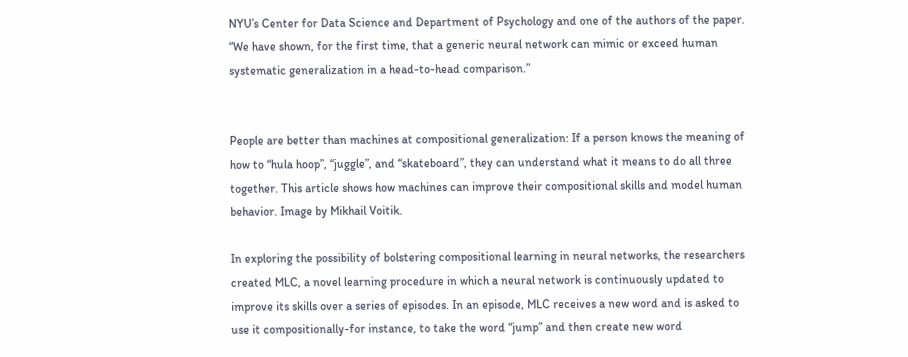NYU’s Center for Data Science and Department of Psychology and one of the authors of the paper. “We have shown, for the first time, that a generic neural network can mimic or exceed human systematic generalization in a head-to-head comparison.”


People are better than machines at compositional generalization: If a person knows the meaning of how to “hula hoop”, “juggle”, and “skateboard”, they can understand what it means to do all three together. This article shows how machines can improve their compositional skills and model human behavior. Image by Mikhail Voitik.

In exploring the possibility of bolstering compositional learning in neural networks, the researchers created MLC, a novel learning procedure in which a neural network is continuously updated to improve its skills over a series of episodes. In an episode, MLC receives a new word and is asked to use it compositionally-for instance, to take the word “jump” and then create new word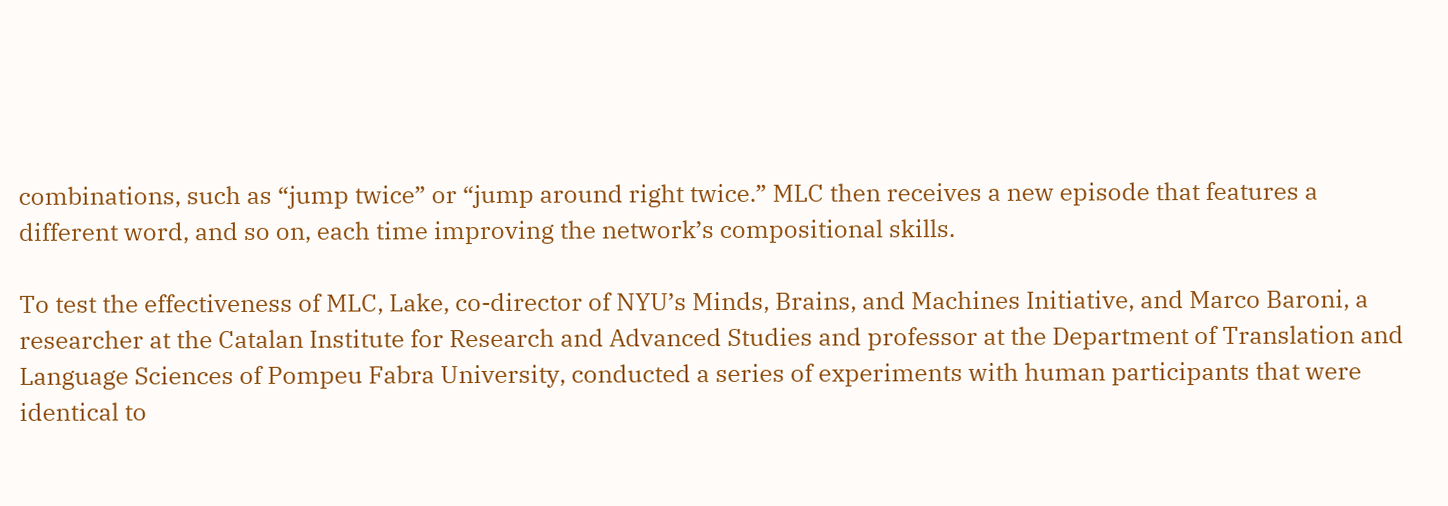combinations, such as “jump twice” or “jump around right twice.” MLC then receives a new episode that features a different word, and so on, each time improving the network’s compositional skills.

To test the effectiveness of MLC, Lake, co-director of NYU’s Minds, Brains, and Machines Initiative, and Marco Baroni, a researcher at the Catalan Institute for Research and Advanced Studies and professor at the Department of Translation and Language Sciences of Pompeu Fabra University, conducted a series of experiments with human participants that were identical to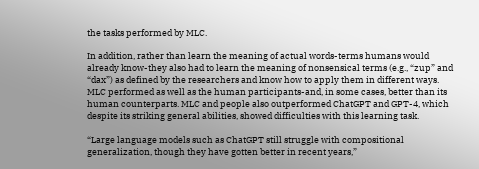the tasks performed by MLC.

In addition, rather than learn the meaning of actual words-terms humans would already know-they also had to learn the meaning of nonsensical terms (e.g., “zup” and “dax”) as defined by the researchers and know how to apply them in different ways. MLC performed as well as the human participants-and, in some cases, better than its human counterparts. MLC and people also outperformed ChatGPT and GPT-4, which despite its striking general abilities, showed difficulties with this learning task.

“Large language models such as ChatGPT still struggle with compositional generalization, though they have gotten better in recent years,”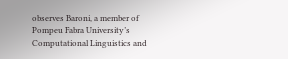observes Baroni, a member of Pompeu Fabra University’s Computational Linguistics and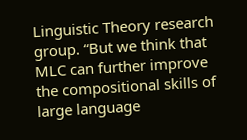Linguistic Theory research group. “But we think that MLC can further improve the compositional skills of large language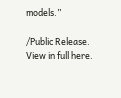models.”

/Public Release. View in full here.